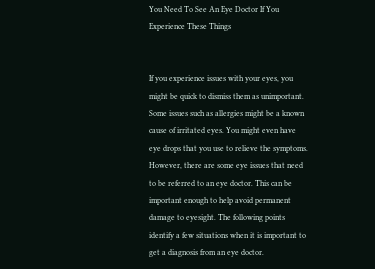You Need To See An Eye Doctor If You Experience These Things


If you experience issues with your eyes, you might be quick to dismiss them as unimportant. Some issues such as allergies might be a known cause of irritated eyes. You might even have eye drops that you use to relieve the symptoms. However, there are some eye issues that need to be referred to an eye doctor. This can be important enough to help avoid permanent damage to eyesight. The following points identify a few situations when it is important to get a diagnosis from an eye doctor.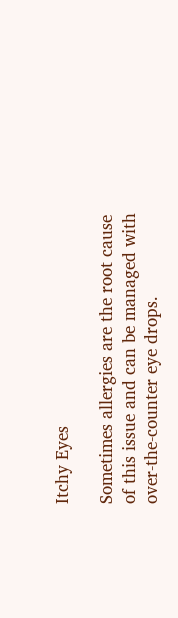Itchy Eyes

Sometimes allergies are the root cause of this issue and can be managed with over-the-counter eye drops.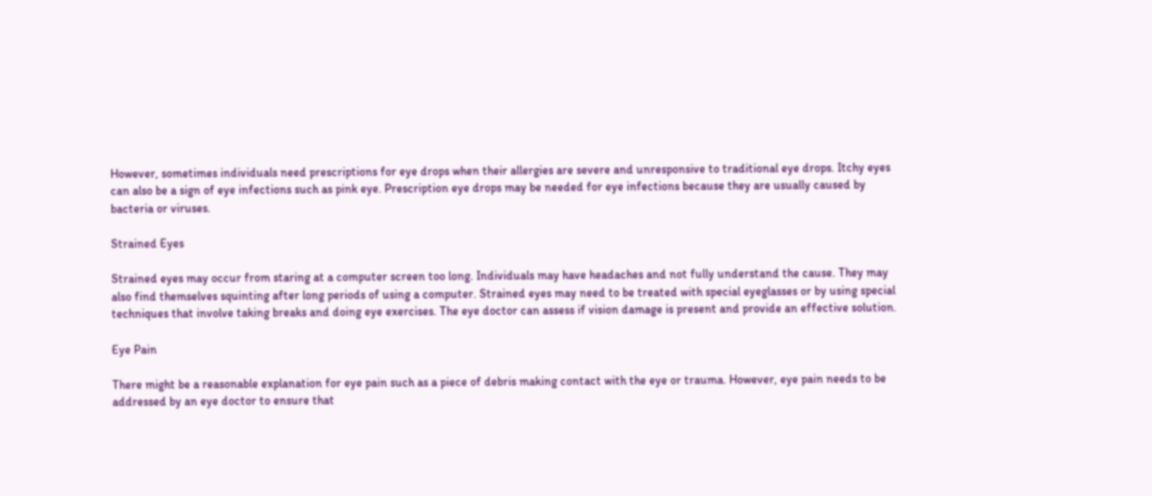However, sometimes individuals need prescriptions for eye drops when their allergies are severe and unresponsive to traditional eye drops. Itchy eyes can also be a sign of eye infections such as pink eye. Prescription eye drops may be needed for eye infections because they are usually caused by bacteria or viruses.

Strained Eyes

Strained eyes may occur from staring at a computer screen too long. Individuals may have headaches and not fully understand the cause. They may also find themselves squinting after long periods of using a computer. Strained eyes may need to be treated with special eyeglasses or by using special techniques that involve taking breaks and doing eye exercises. The eye doctor can assess if vision damage is present and provide an effective solution.

Eye Pain

There might be a reasonable explanation for eye pain such as a piece of debris making contact with the eye or trauma. However, eye pain needs to be addressed by an eye doctor to ensure that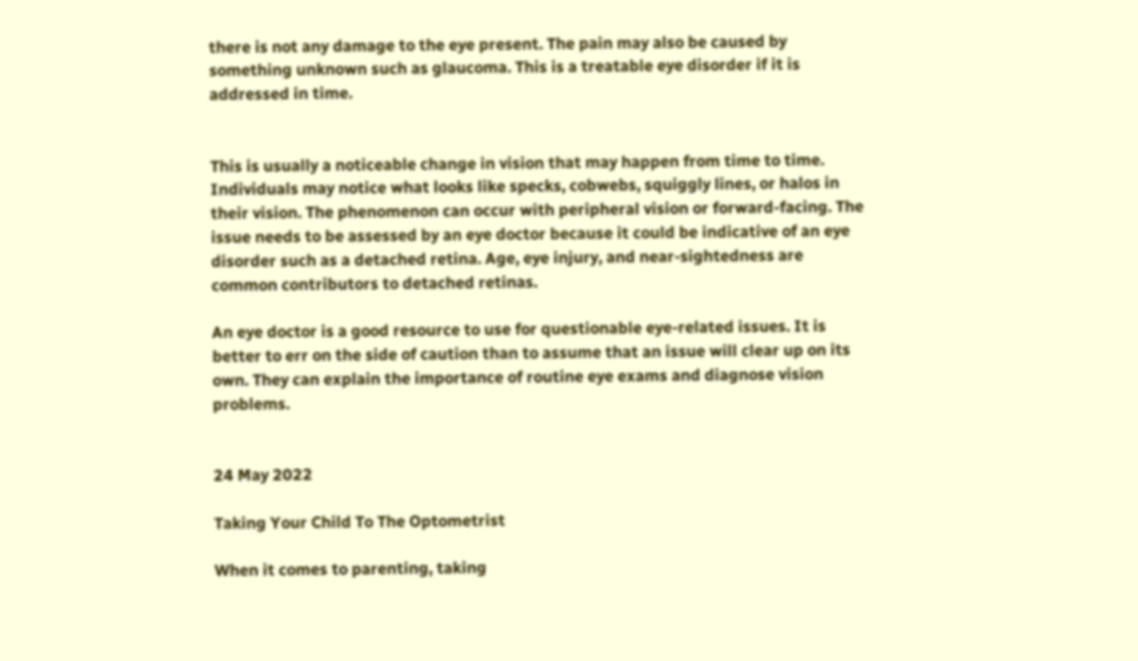there is not any damage to the eye present. The pain may also be caused by something unknown such as glaucoma. This is a treatable eye disorder if it is addressed in time.


This is usually a noticeable change in vision that may happen from time to time. Individuals may notice what looks like specks, cobwebs, squiggly lines, or halos in their vision. The phenomenon can occur with peripheral vision or forward-facing. The issue needs to be assessed by an eye doctor because it could be indicative of an eye disorder such as a detached retina. Age, eye injury, and near-sightedness are common contributors to detached retinas.

An eye doctor is a good resource to use for questionable eye-related issues. It is better to err on the side of caution than to assume that an issue will clear up on its own. They can explain the importance of routine eye exams and diagnose vision problems.


24 May 2022

Taking Your Child To The Optometrist

When it comes to parenting, taking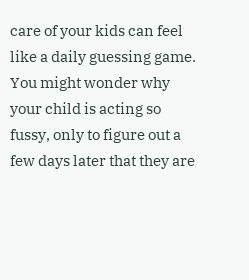care of your kids can feel like a daily guessing game. You might wonder why your child is acting so fussy, only to figure out a few days later that they are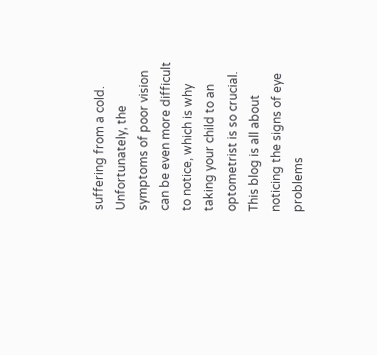suffering from a cold. Unfortunately, the symptoms of poor vision can be even more difficult to notice, which is why taking your child to an optometrist is so crucial. This blog is all about noticing the signs of eye problems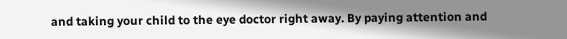and taking your child to the eye doctor right away. By paying attention and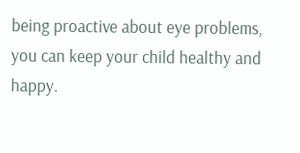being proactive about eye problems, you can keep your child healthy and happy.